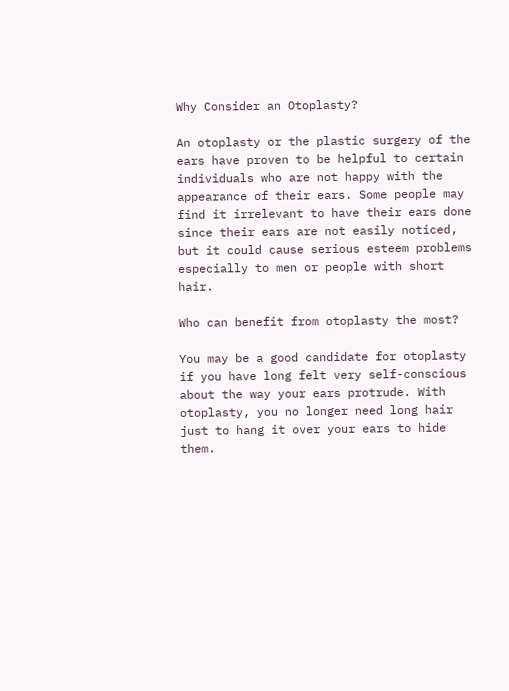Why Consider an Otoplasty?

An otoplasty or the plastic surgery of the ears have proven to be helpful to certain individuals who are not happy with the appearance of their ears. Some people may find it irrelevant to have their ears done since their ears are not easily noticed, but it could cause serious esteem problems especially to men or people with short hair.

Who can benefit from otoplasty the most?

You may be a good candidate for otoplasty if you have long felt very self-conscious about the way your ears protrude. With otoplasty, you no longer need long hair just to hang it over your ears to hide them.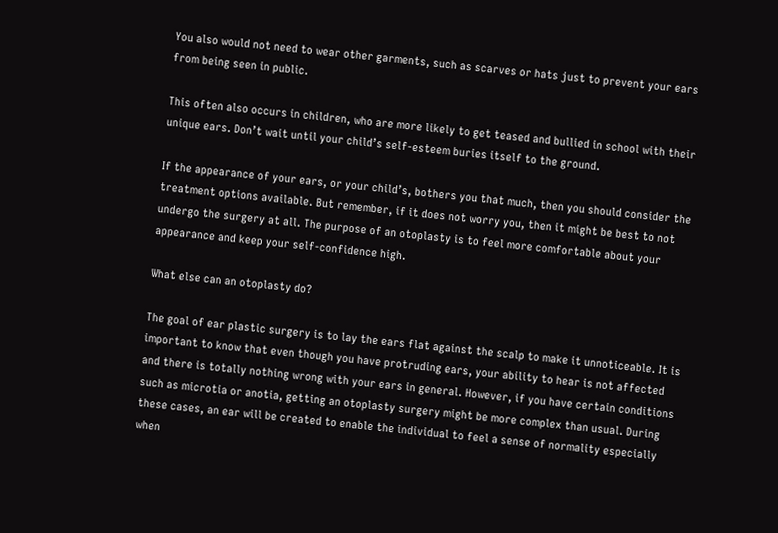You also would not need to wear other garments, such as scarves or hats just to prevent your ears from being seen in public.

This often also occurs in children, who are more likely to get teased and bullied in school with their unique ears. Don’t wait until your child’s self-esteem buries itself to the ground.

If the appearance of your ears, or your child’s, bothers you that much, then you should consider the treatment options available. But remember, if it does not worry you, then it might be best to not undergo the surgery at all. The purpose of an otoplasty is to feel more comfortable about your appearance and keep your self-confidence high.

What else can an otoplasty do?

The goal of ear plastic surgery is to lay the ears flat against the scalp to make it unnoticeable. It is important to know that even though you have protruding ears, your ability to hear is not affected and there is totally nothing wrong with your ears in general. However, if you have certain conditions such as microtia or anotia, getting an otoplasty surgery might be more complex than usual. During these cases, an ear will be created to enable the individual to feel a sense of normality especially when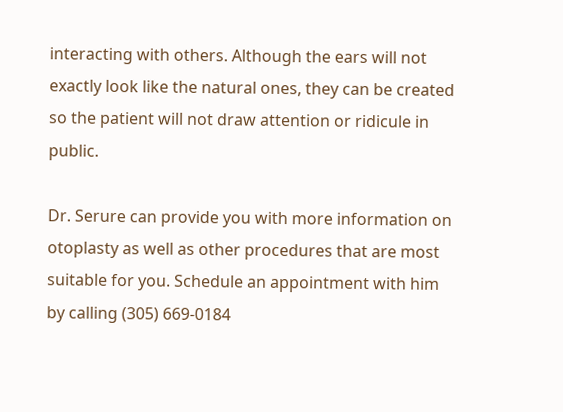interacting with others. Although the ears will not exactly look like the natural ones, they can be created so the patient will not draw attention or ridicule in public.

Dr. Serure can provide you with more information on otoplasty as well as other procedures that are most suitable for you. Schedule an appointment with him by calling (305) 669-0184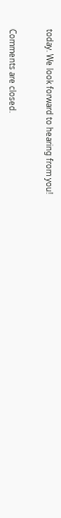today. We look forward to hearing from you!


Comments are closed.